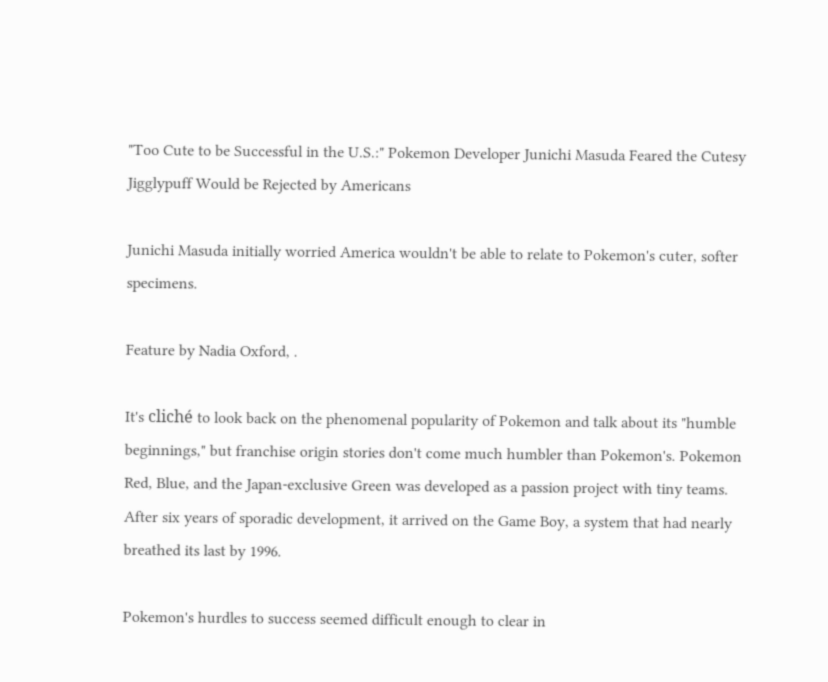"Too Cute to be Successful in the U.S.:" Pokemon Developer Junichi Masuda Feared the Cutesy Jigglypuff Would be Rejected by Americans

Junichi Masuda initially worried America wouldn't be able to relate to Pokemon's cuter, softer specimens.

Feature by Nadia Oxford, .

It's cliché to look back on the phenomenal popularity of Pokemon and talk about its "humble beginnings," but franchise origin stories don't come much humbler than Pokemon's. Pokemon Red, Blue, and the Japan-exclusive Green was developed as a passion project with tiny teams. After six years of sporadic development, it arrived on the Game Boy, a system that had nearly breathed its last by 1996.

Pokemon's hurdles to success seemed difficult enough to clear in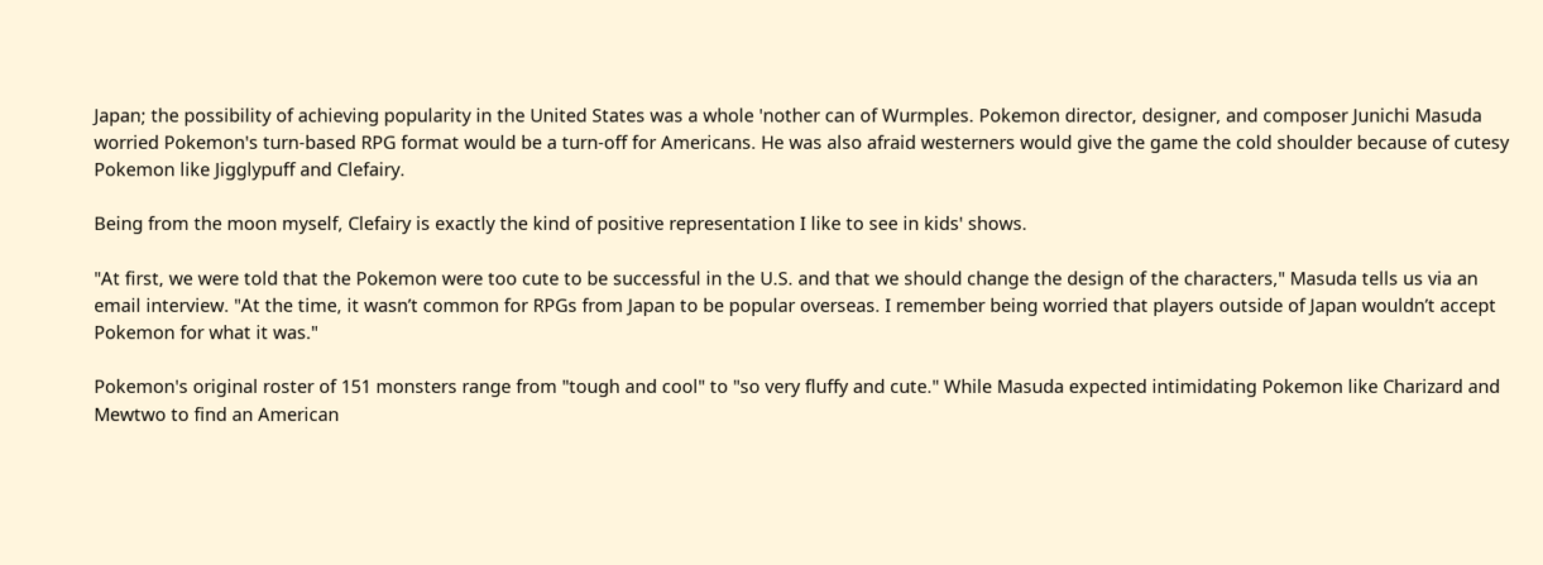Japan; the possibility of achieving popularity in the United States was a whole 'nother can of Wurmples. Pokemon director, designer, and composer Junichi Masuda worried Pokemon's turn-based RPG format would be a turn-off for Americans. He was also afraid westerners would give the game the cold shoulder because of cutesy Pokemon like Jigglypuff and Clefairy.

Being from the moon myself, Clefairy is exactly the kind of positive representation I like to see in kids' shows.

"At first, we were told that the Pokemon were too cute to be successful in the U.S. and that we should change the design of the characters," Masuda tells us via an email interview. "At the time, it wasn’t common for RPGs from Japan to be popular overseas. I remember being worried that players outside of Japan wouldn’t accept Pokemon for what it was."

Pokemon's original roster of 151 monsters range from "tough and cool" to "so very fluffy and cute." While Masuda expected intimidating Pokemon like Charizard and Mewtwo to find an American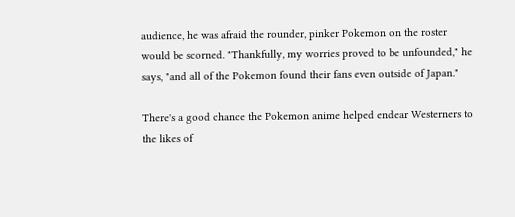audience, he was afraid the rounder, pinker Pokemon on the roster would be scorned. "Thankfully, my worries proved to be unfounded," he says, "and all of the Pokemon found their fans even outside of Japan."

There's a good chance the Pokemon anime helped endear Westerners to the likes of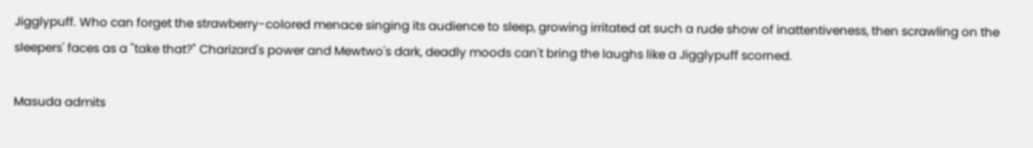Jigglypuff. Who can forget the strawberry-colored menace singing its audience to sleep, growing irritated at such a rude show of inattentiveness, then scrawling on the sleepers' faces as a "take that?" Charizard's power and Mewtwo's dark, deadly moods can't bring the laughs like a Jigglypuff scorned.

Masuda admits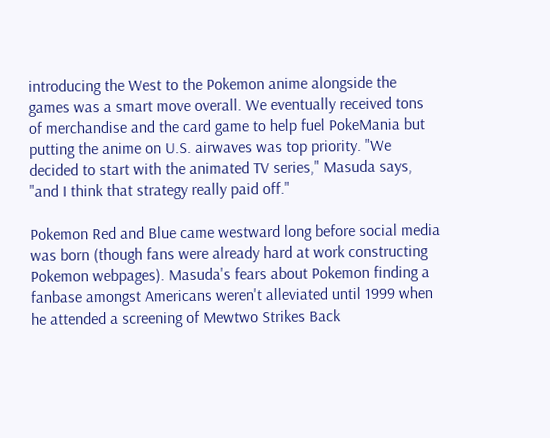introducing the West to the Pokemon anime alongside the games was a smart move overall. We eventually received tons of merchandise and the card game to help fuel PokeMania but putting the anime on U.S. airwaves was top priority. "We decided to start with the animated TV series," Masuda says, "and I think that strategy really paid off."

Pokemon Red and Blue came westward long before social media was born (though fans were already hard at work constructing Pokemon webpages). Masuda's fears about Pokemon finding a fanbase amongst Americans weren't alleviated until 1999 when he attended a screening of Mewtwo Strikes Back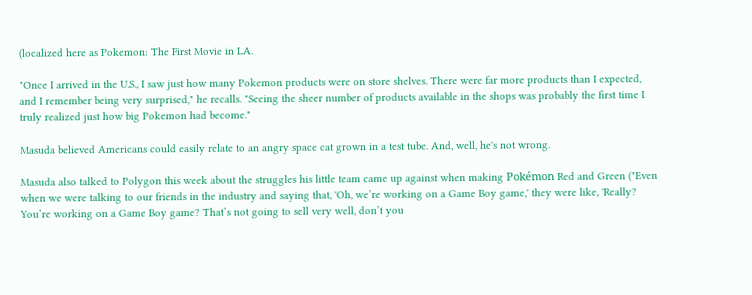(localized here as Pokemon: The First Movie in LA.

"Once I arrived in the U.S., I saw just how many Pokemon products were on store shelves. There were far more products than I expected, and I remember being very surprised," he recalls. "Seeing the sheer number of products available in the shops was probably the first time I truly realized just how big Pokemon had become."

Masuda believed Americans could easily relate to an angry space cat grown in a test tube. And, well, he's not wrong.

Masuda also talked to Polygon this week about the struggles his little team came up against when making Pokémon Red and Green ("Even when we were talking to our friends in the industry and saying that, 'Oh, we’re working on a Game Boy game,' they were like, 'Really? You’re working on a Game Boy game? That’s not going to sell very well, don’t you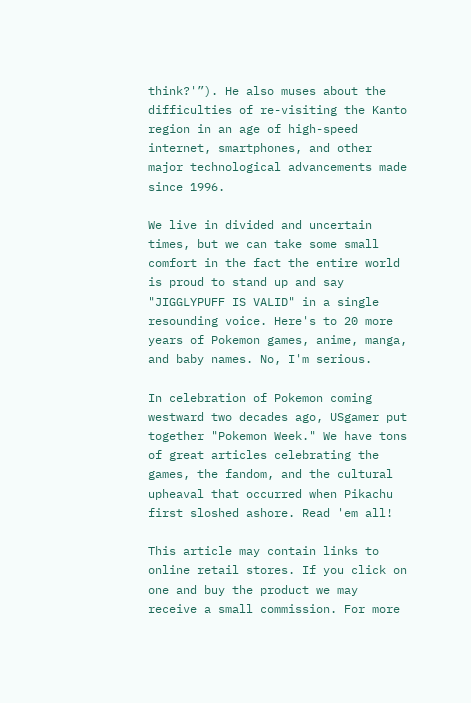think?'”). He also muses about the difficulties of re-visiting the Kanto region in an age of high-speed internet, smartphones, and other major technological advancements made since 1996.

We live in divided and uncertain times, but we can take some small comfort in the fact the entire world is proud to stand up and say "JIGGLYPUFF IS VALID" in a single resounding voice. Here's to 20 more years of Pokemon games, anime, manga, and baby names. No, I'm serious.

In celebration of Pokemon coming westward two decades ago, USgamer put together "Pokemon Week." We have tons of great articles celebrating the games, the fandom, and the cultural upheaval that occurred when Pikachu first sloshed ashore. Read 'em all!

This article may contain links to online retail stores. If you click on one and buy the product we may receive a small commission. For more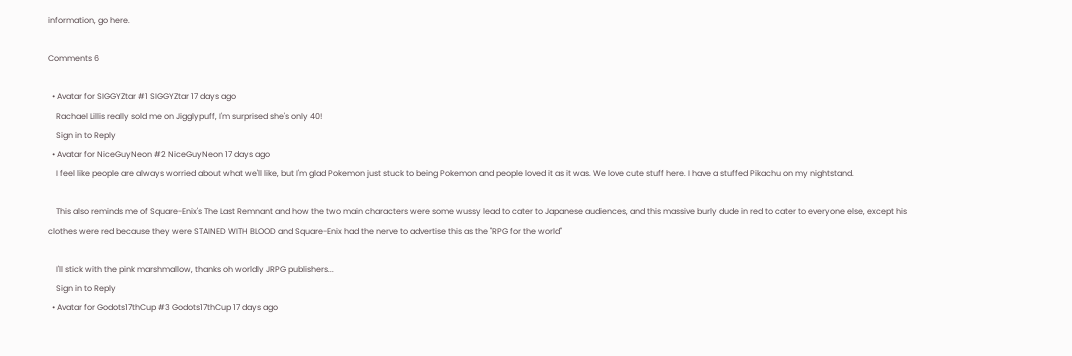information, go here.

Comments 6

  • Avatar for SIGGYZtar #1 SIGGYZtar 17 days ago
    Rachael Lillis really sold me on Jigglypuff, I'm surprised she's only 40!
    Sign in to Reply
  • Avatar for NiceGuyNeon #2 NiceGuyNeon 17 days ago
    I feel like people are always worried about what we'll like, but I'm glad Pokemon just stuck to being Pokemon and people loved it as it was. We love cute stuff here. I have a stuffed Pikachu on my nightstand.

    This also reminds me of Square-Enix's The Last Remnant and how the two main characters were some wussy lead to cater to Japanese audiences, and this massive burly dude in red to cater to everyone else, except his clothes were red because they were STAINED WITH BLOOD and Square-Enix had the nerve to advertise this as the "RPG for the world"

    I'll stick with the pink marshmallow, thanks oh worldly JRPG publishers...
    Sign in to Reply
  • Avatar for Godots17thCup #3 Godots17thCup 17 days ago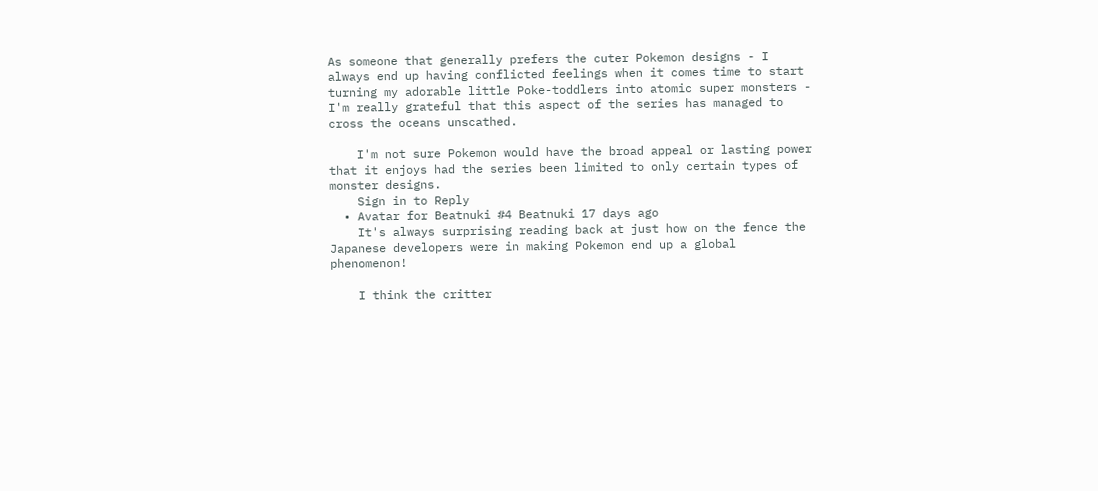As someone that generally prefers the cuter Pokemon designs - I always end up having conflicted feelings when it comes time to start turning my adorable little Poke-toddlers into atomic super monsters - I'm really grateful that this aspect of the series has managed to cross the oceans unscathed.

    I'm not sure Pokemon would have the broad appeal or lasting power that it enjoys had the series been limited to only certain types of monster designs.
    Sign in to Reply
  • Avatar for Beatnuki #4 Beatnuki 17 days ago
    It's always surprising reading back at just how on the fence the Japanese developers were in making Pokemon end up a global phenomenon!

    I think the critter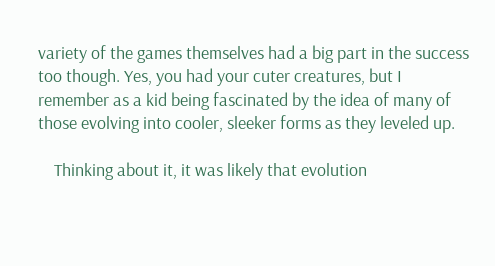variety of the games themselves had a big part in the success too though. Yes, you had your cuter creatures, but I remember as a kid being fascinated by the idea of many of those evolving into cooler, sleeker forms as they leveled up.

    Thinking about it, it was likely that evolution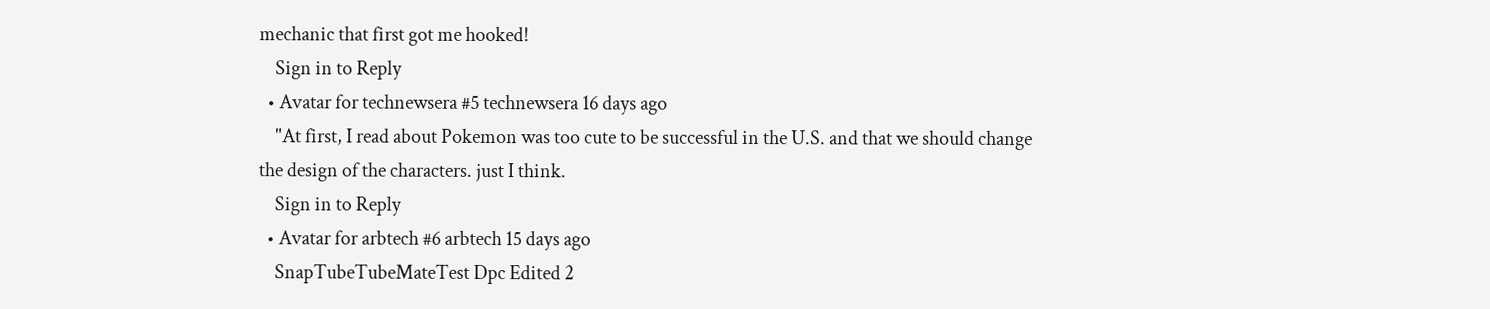mechanic that first got me hooked!
    Sign in to Reply
  • Avatar for technewsera #5 technewsera 16 days ago
    "At first, I read about Pokemon was too cute to be successful in the U.S. and that we should change the design of the characters. just I think.
    Sign in to Reply
  • Avatar for arbtech #6 arbtech 15 days ago
    SnapTubeTubeMateTest Dpc Edited 2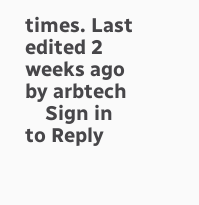times. Last edited 2 weeks ago by arbtech
    Sign in to Reply